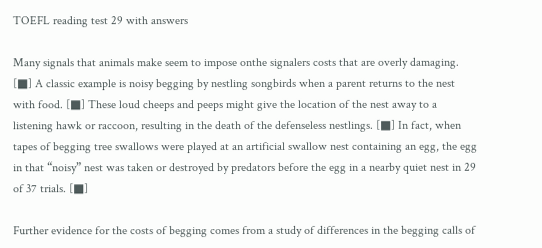TOEFL reading test 29 with answers

Many signals that animals make seem to impose onthe signalers costs that are overly damaging. [■] A classic example is noisy begging by nestling songbirds when a parent returns to the nest with food. [■] These loud cheeps and peeps might give the location of the nest away to a listening hawk or raccoon, resulting in the death of the defenseless nestlings. [■] In fact, when tapes of begging tree swallows were played at an artificial swallow nest containing an egg, the egg in that “noisy” nest was taken or destroyed by predators before the egg in a nearby quiet nest in 29 of 37 trials. [■]

Further evidence for the costs of begging comes from a study of differences in the begging calls of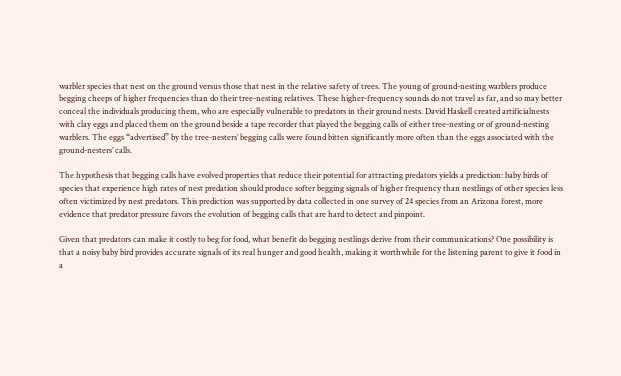warbler species that nest on the ground versus those that nest in the relative safety of trees. The young of ground-nesting warblers produce begging cheeps of higher frequencies than do their tree-nesting relatives. These higher-frequency sounds do not travel as far, and so may better conceal the individuals producing them, who are especially vulnerable to predators in their ground nests. David Haskell created artificialnests with clay eggs and placed them on the ground beside a tape recorder that played the begging calls of either tree-nesting or of ground-nesting warblers. The eggs “advertised” by the tree-nesters’ begging calls were found bitten significantly more often than the eggs associated with the ground-nesters’ calls.

The hypothesis that begging calls have evolved properties that reduce their potential for attracting predators yields a prediction: baby birds of species that experience high rates of nest predation should produce softer begging signals of higher frequency than nestlings of other species less often victimized by nest predators. This prediction was supported by data collected in one survey of 24 species from an Arizona forest, more evidence that predator pressure favors the evolution of begging calls that are hard to detect and pinpoint.

Given that predators can make it costly to beg for food, what benefit do begging nestlings derive from their communications? One possibility is that a noisy baby bird provides accurate signals of its real hunger and good health, making it worthwhile for the listening parent to give it food in a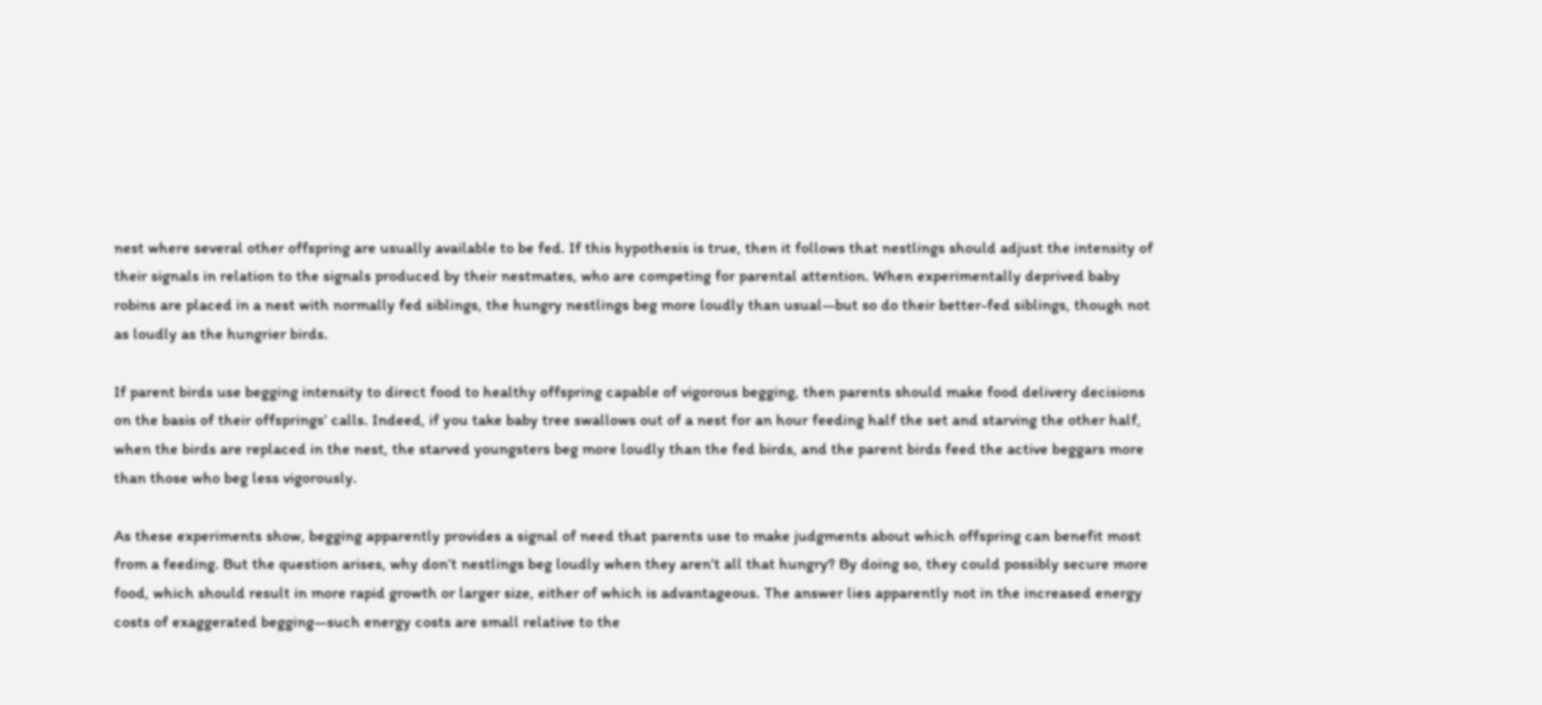nest where several other offspring are usually available to be fed. If this hypothesis is true, then it follows that nestlings should adjust the intensity of their signals in relation to the signals produced by their nestmates, who are competing for parental attention. When experimentally deprived baby robins are placed in a nest with normally fed siblings, the hungry nestlings beg more loudly than usual—but so do their better-fed siblings, though not as loudly as the hungrier birds.

If parent birds use begging intensity to direct food to healthy offspring capable of vigorous begging, then parents should make food delivery decisions on the basis of their offsprings’ calls. Indeed, if you take baby tree swallows out of a nest for an hour feeding half the set and starving the other half, when the birds are replaced in the nest, the starved youngsters beg more loudly than the fed birds, and the parent birds feed the active beggars more than those who beg less vigorously.

As these experiments show, begging apparently provides a signal of need that parents use to make judgments about which offspring can benefit most from a feeding. But the question arises, why don’t nestlings beg loudly when they aren’t all that hungry? By doing so, they could possibly secure more food, which should result in more rapid growth or larger size, either of which is advantageous. The answer lies apparently not in the increased energy costs of exaggerated begging—such energy costs are small relative to the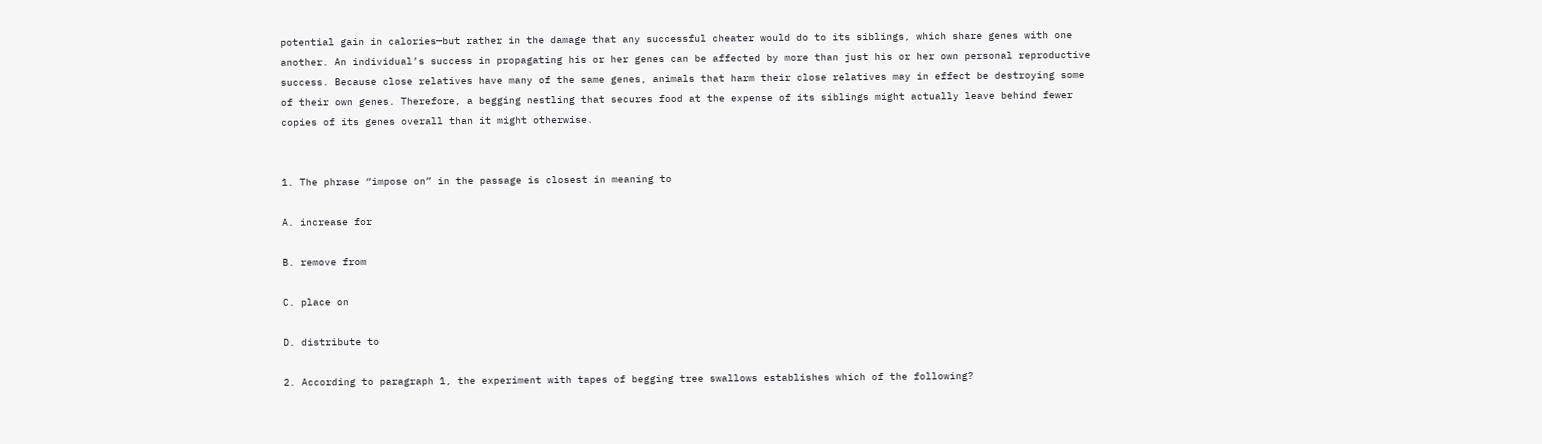potential gain in calories—but rather in the damage that any successful cheater would do to its siblings, which share genes with one another. An individual’s success in propagating his or her genes can be affected by more than just his or her own personal reproductive success. Because close relatives have many of the same genes, animals that harm their close relatives may in effect be destroying some of their own genes. Therefore, a begging nestling that secures food at the expense of its siblings might actually leave behind fewer copies of its genes overall than it might otherwise.


1. The phrase “impose on” in the passage is closest in meaning to

A. increase for

B. remove from

C. place on

D. distribute to

2. According to paragraph 1, the experiment with tapes of begging tree swallows establishes which of the following?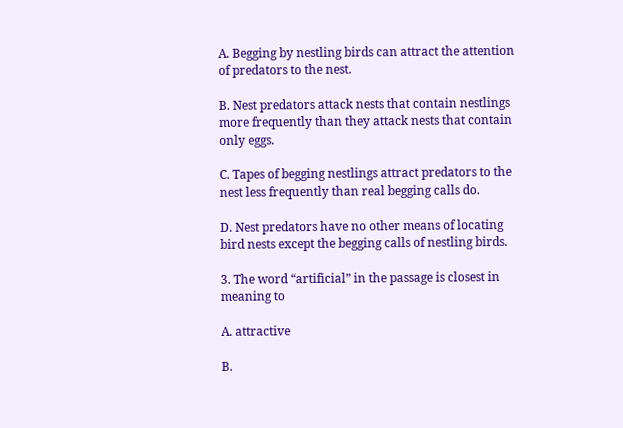A. Begging by nestling birds can attract the attention of predators to the nest.

B. Nest predators attack nests that contain nestlings more frequently than they attack nests that contain only eggs.

C. Tapes of begging nestlings attract predators to the nest less frequently than real begging calls do.

D. Nest predators have no other means of locating bird nests except the begging calls of nestling birds.

3. The word “artificial” in the passage is closest in meaning to

A. attractive

B.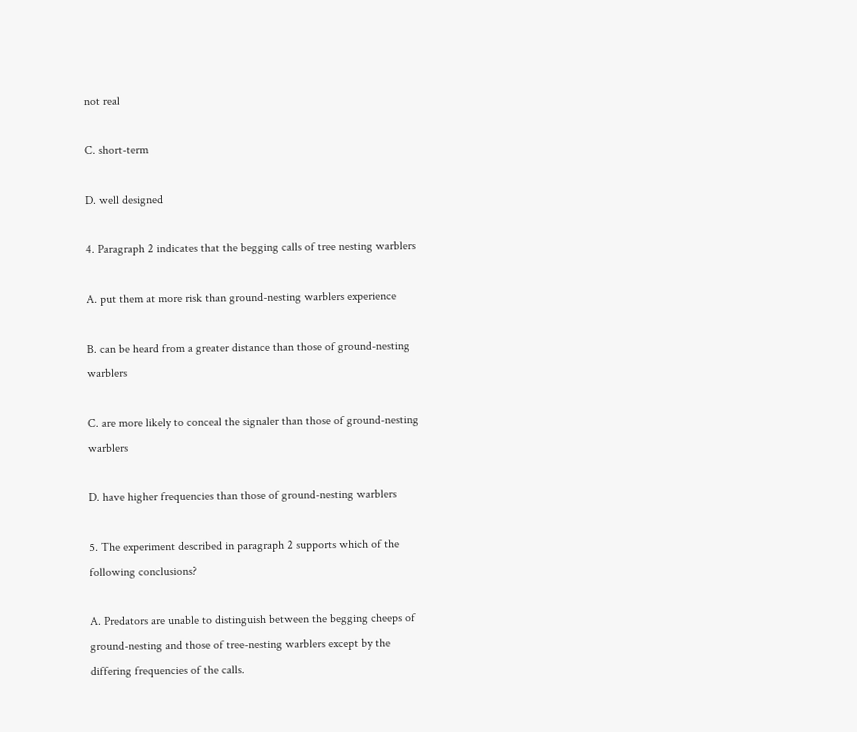not real

C. short-term

D. well designed

4. Paragraph 2 indicates that the begging calls of tree nesting warblers

A. put them at more risk than ground-nesting warblers experience

B. can be heard from a greater distance than those of ground-nesting warblers

C. are more likely to conceal the signaler than those of ground-nesting warblers

D. have higher frequencies than those of ground-nesting warblers

5. The experiment described in paragraph 2 supports which of the following conclusions?

A. Predators are unable to distinguish between the begging cheeps of ground-nesting and those of tree-nesting warblers except by the differing frequencies of the calls.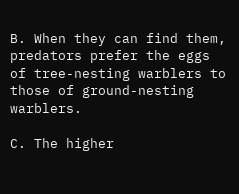B. When they can find them, predators prefer the eggs of tree-nesting warblers to those of ground-nesting warblers.

C. The higher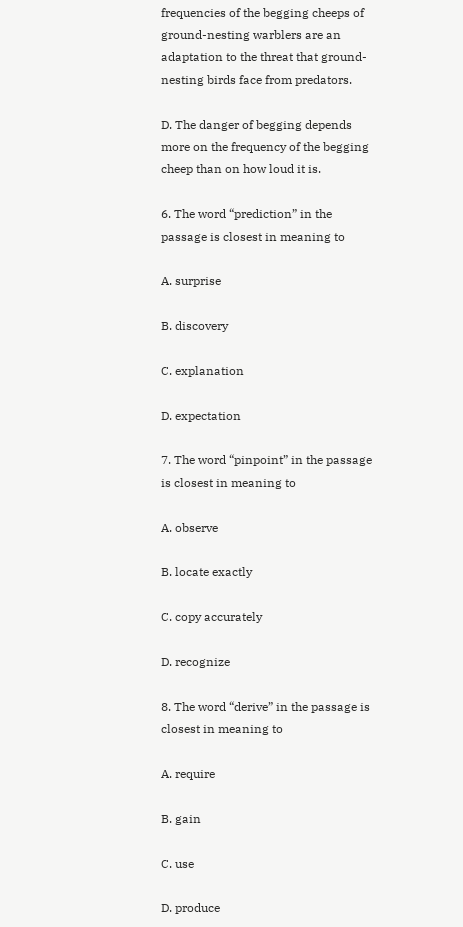frequencies of the begging cheeps of ground-nesting warblers are an adaptation to the threat that ground-nesting birds face from predators.

D. The danger of begging depends more on the frequency of the begging cheep than on how loud it is.

6. The word “prediction” in the passage is closest in meaning to

A. surprise

B. discovery

C. explanation

D. expectation

7. The word “pinpoint” in the passage is closest in meaning to

A. observe

B. locate exactly

C. copy accurately

D. recognize

8. The word “derive” in the passage is closest in meaning to

A. require

B. gain

C. use

D. produce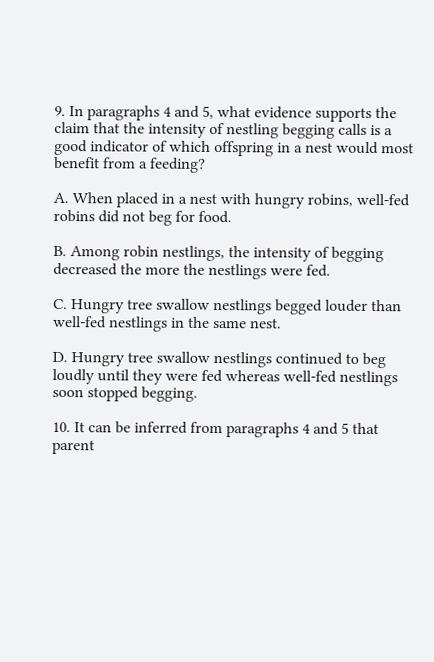9. In paragraphs 4 and 5, what evidence supports the claim that the intensity of nestling begging calls is a good indicator of which offspring in a nest would most benefit from a feeding?

A. When placed in a nest with hungry robins, well-fed robins did not beg for food.

B. Among robin nestlings, the intensity of begging decreased the more the nestlings were fed.

C. Hungry tree swallow nestlings begged louder than well-fed nestlings in the same nest.

D. Hungry tree swallow nestlings continued to beg loudly until they were fed whereas well-fed nestlings soon stopped begging.

10. It can be inferred from paragraphs 4 and 5 that parent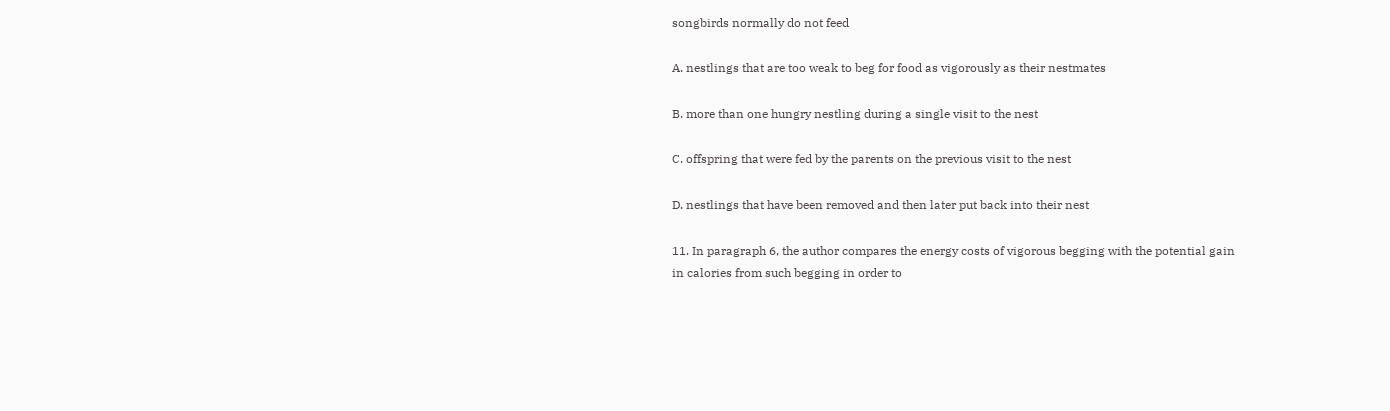songbirds normally do not feed

A. nestlings that are too weak to beg for food as vigorously as their nestmates

B. more than one hungry nestling during a single visit to the nest

C. offspring that were fed by the parents on the previous visit to the nest

D. nestlings that have been removed and then later put back into their nest

11. In paragraph 6, the author compares the energy costs of vigorous begging with the potential gain in calories from such begging in order to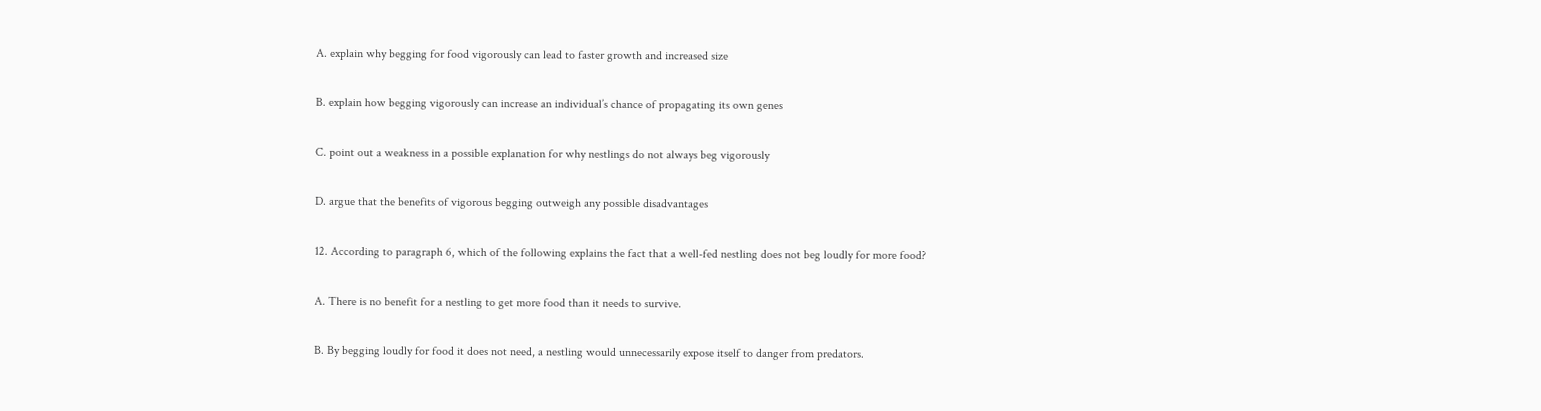A. explain why begging for food vigorously can lead to faster growth and increased size

B. explain how begging vigorously can increase an individual’s chance of propagating its own genes

C. point out a weakness in a possible explanation for why nestlings do not always beg vigorously

D. argue that the benefits of vigorous begging outweigh any possible disadvantages

12. According to paragraph 6, which of the following explains the fact that a well-fed nestling does not beg loudly for more food?

A. There is no benefit for a nestling to get more food than it needs to survive.

B. By begging loudly for food it does not need, a nestling would unnecessarily expose itself to danger from predators.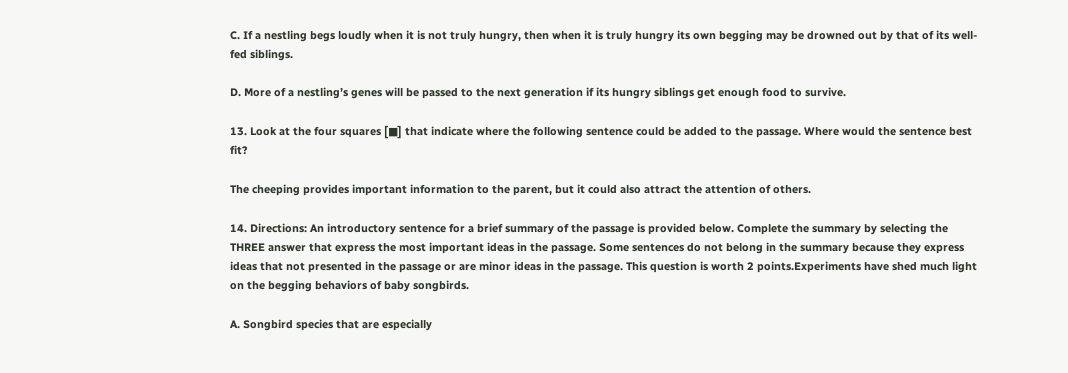C. If a nestling begs loudly when it is not truly hungry, then when it is truly hungry its own begging may be drowned out by that of its well-fed siblings.

D. More of a nestling’s genes will be passed to the next generation if its hungry siblings get enough food to survive.

13. Look at the four squares [■] that indicate where the following sentence could be added to the passage. Where would the sentence best fit?

The cheeping provides important information to the parent, but it could also attract the attention of others.

14. Directions: An introductory sentence for a brief summary of the passage is provided below. Complete the summary by selecting the THREE answer that express the most important ideas in the passage. Some sentences do not belong in the summary because they express ideas that not presented in the passage or are minor ideas in the passage. This question is worth 2 points.Experiments have shed much light on the begging behaviors of baby songbirds.

A. Songbird species that are especially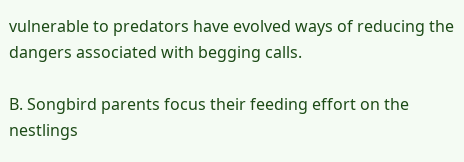vulnerable to predators have evolved ways of reducing the dangers associated with begging calls.

B. Songbird parents focus their feeding effort on the nestlings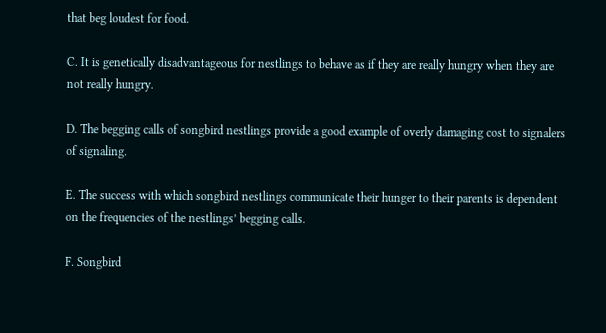that beg loudest for food.

C. It is genetically disadvantageous for nestlings to behave as if they are really hungry when they are not really hungry.

D. The begging calls of songbird nestlings provide a good example of overly damaging cost to signalers of signaling.

E. The success with which songbird nestlings communicate their hunger to their parents is dependent on the frequencies of the nestlings’ begging calls.

F. Songbird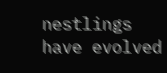nestlings have evolved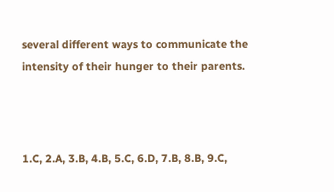several different ways to communicate the intensity of their hunger to their parents.



1.C, 2.A, 3.B, 4.B, 5.C, 6.D, 7.B, 8.B, 9.C,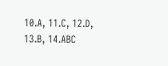10.A, 11.C, 12.D, 13.B, 14.ABC